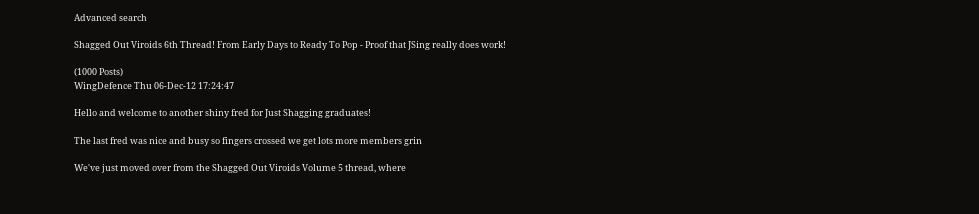Advanced search

Shagged Out Viroids 6th Thread! From Early Days to Ready To Pop - Proof that JSing really does work!

(1000 Posts)
WingDefence Thu 06-Dec-12 17:24:47

Hello and welcome to another shiny fred for Just Shagging graduates!

The last fred was nice and busy so fingers crossed we get lots more members grin

We've just moved over from the Shagged Out Viroids Volume 5 thread, where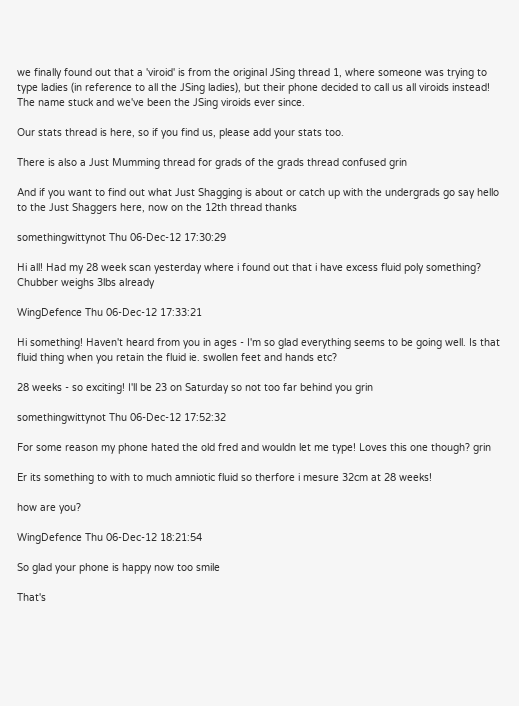we finally found out that a 'viroid' is from the original JSing thread 1, where someone was trying to type ladies (in reference to all the JSing ladies), but their phone decided to call us all viroids instead!
The name stuck and we've been the JSing viroids ever since.

Our stats thread is here, so if you find us, please add your stats too.

There is also a Just Mumming thread for grads of the grads thread confused grin

And if you want to find out what Just Shagging is about or catch up with the undergrads go say hello to the Just Shaggers here, now on the 12th thread thanks

somethingwittynot Thu 06-Dec-12 17:30:29

Hi all! Had my 28 week scan yesterday where i found out that i have excess fluid poly something? Chubber weighs 3lbs already

WingDefence Thu 06-Dec-12 17:33:21

Hi something! Haven't heard from you in ages - I'm so glad everything seems to be going well. Is that fluid thing when you retain the fluid ie. swollen feet and hands etc?

28 weeks - so exciting! I'll be 23 on Saturday so not too far behind you grin

somethingwittynot Thu 06-Dec-12 17:52:32

For some reason my phone hated the old fred and wouldn let me type! Loves this one though? grin

Er its something to with to much amniotic fluid so therfore i mesure 32cm at 28 weeks!

how are you?

WingDefence Thu 06-Dec-12 18:21:54

So glad your phone is happy now too smile

That's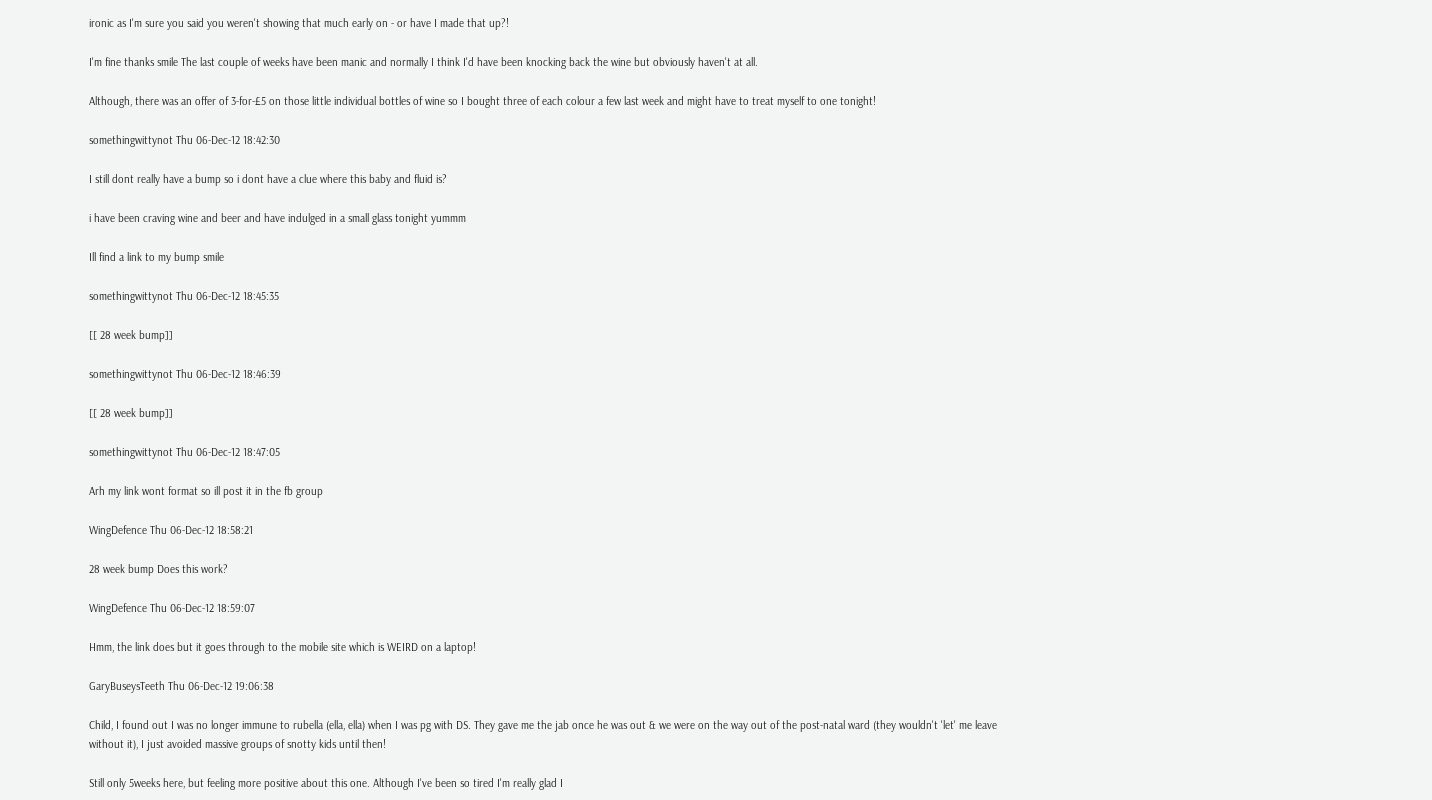ironic as I'm sure you said you weren't showing that much early on - or have I made that up?!

I'm fine thanks smile The last couple of weeks have been manic and normally I think I'd have been knocking back the wine but obviously haven't at all.

Although, there was an offer of 3-for-£5 on those little individual bottles of wine so I bought three of each colour a few last week and might have to treat myself to one tonight!

somethingwittynot Thu 06-Dec-12 18:42:30

I still dont really have a bump so i dont have a clue where this baby and fluid is?

i have been craving wine and beer and have indulged in a small glass tonight yummm

Ill find a link to my bump smile

somethingwittynot Thu 06-Dec-12 18:45:35

[[ 28 week bump]]

somethingwittynot Thu 06-Dec-12 18:46:39

[[ 28 week bump]]

somethingwittynot Thu 06-Dec-12 18:47:05

Arh my link wont format so ill post it in the fb group

WingDefence Thu 06-Dec-12 18:58:21

28 week bump Does this work?

WingDefence Thu 06-Dec-12 18:59:07

Hmm, the link does but it goes through to the mobile site which is WEIRD on a laptop!

GaryBuseysTeeth Thu 06-Dec-12 19:06:38

Child, I found out I was no longer immune to rubella (ella, ella) when I was pg with DS. They gave me the jab once he was out & we were on the way out of the post-natal ward (they wouldn't 'let' me leave without it), I just avoided massive groups of snotty kids until then!

Still only 5weeks here, but feeling more positive about this one. Although I've been so tired I'm really glad I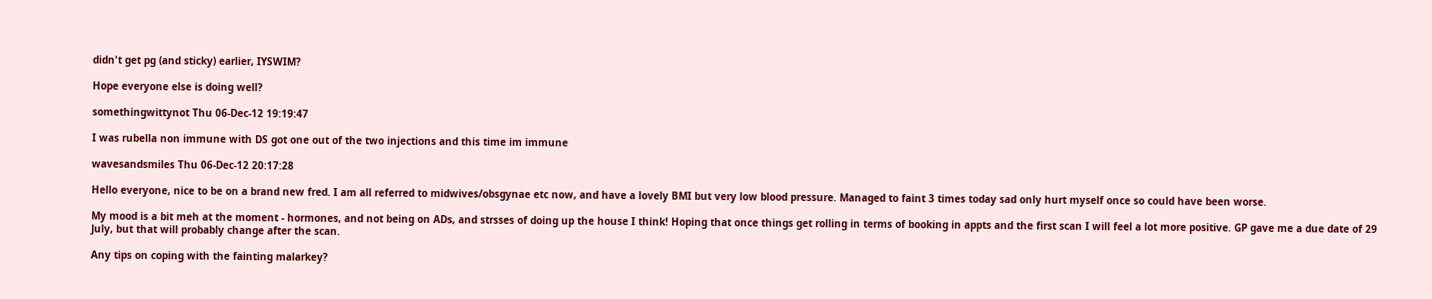didn't get pg (and sticky) earlier, IYSWIM?

Hope everyone else is doing well?

somethingwittynot Thu 06-Dec-12 19:19:47

I was rubella non immune with DS got one out of the two injections and this time im immune

wavesandsmiles Thu 06-Dec-12 20:17:28

Hello everyone, nice to be on a brand new fred. I am all referred to midwives/obsgynae etc now, and have a lovely BMI but very low blood pressure. Managed to faint 3 times today sad only hurt myself once so could have been worse.

My mood is a bit meh at the moment - hormones, and not being on ADs, and strsses of doing up the house I think! Hoping that once things get rolling in terms of booking in appts and the first scan I will feel a lot more positive. GP gave me a due date of 29 July, but that will probably change after the scan.

Any tips on coping with the fainting malarkey?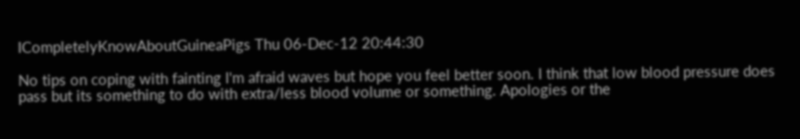ICompletelyKnowAboutGuineaPigs Thu 06-Dec-12 20:44:30

No tips on coping with fainting I'm afraid waves but hope you feel better soon. I think that low blood pressure does pass but its something to do with extra/less blood volume or something. Apologies or the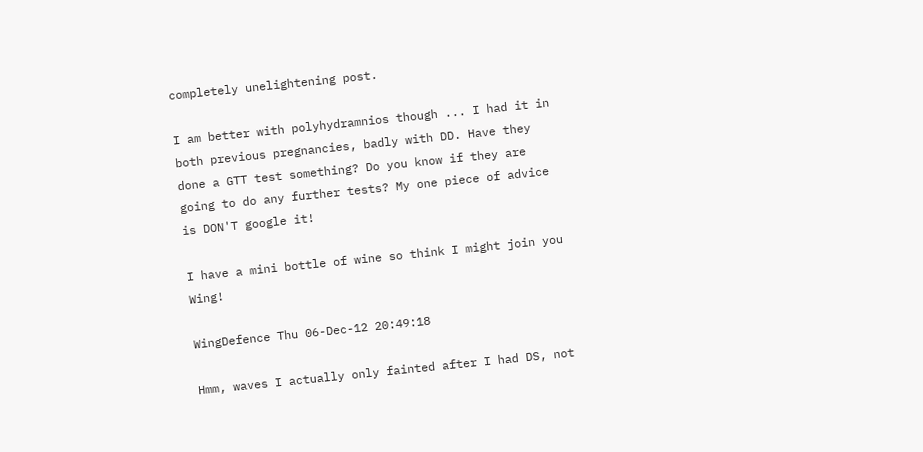completely unelightening post.

I am better with polyhydramnios though ... I had it in both previous pregnancies, badly with DD. Have they done a GTT test something? Do you know if they are going to do any further tests? My one piece of advice is DON'T google it!

I have a mini bottle of wine so think I might join you Wing!

WingDefence Thu 06-Dec-12 20:49:18

Hmm, waves I actually only fainted after I had DS, not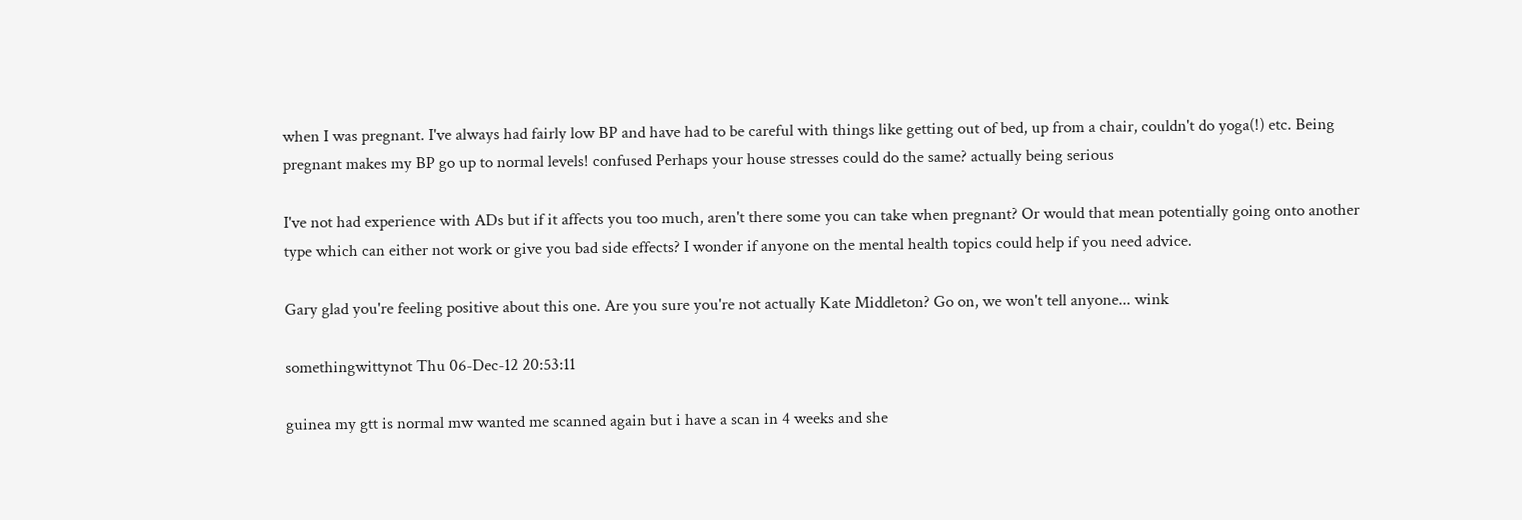when I was pregnant. I've always had fairly low BP and have had to be careful with things like getting out of bed, up from a chair, couldn't do yoga(!) etc. Being pregnant makes my BP go up to normal levels! confused Perhaps your house stresses could do the same? actually being serious

I've not had experience with ADs but if it affects you too much, aren't there some you can take when pregnant? Or would that mean potentially going onto another type which can either not work or give you bad side effects? I wonder if anyone on the mental health topics could help if you need advice.

Gary glad you're feeling positive about this one. Are you sure you're not actually Kate Middleton? Go on, we won't tell anyone... wink

somethingwittynot Thu 06-Dec-12 20:53:11

guinea my gtt is normal mw wanted me scanned again but i have a scan in 4 weeks and she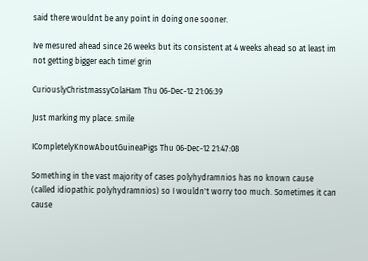said there wouldnt be any point in doing one sooner.

Ive mesured ahead since 26 weeks but its consistent at 4 weeks ahead so at least im not getting bigger each time! grin

CuriouslyChristmassyColaHam Thu 06-Dec-12 21:06:39

Just marking my place. smile

ICompletelyKnowAboutGuineaPigs Thu 06-Dec-12 21:47:08

Something in the vast majority of cases polyhydramnios has no known cause (called idiopathic polyhydramnios) so I wouldn't worry too much. Sometimes it can cause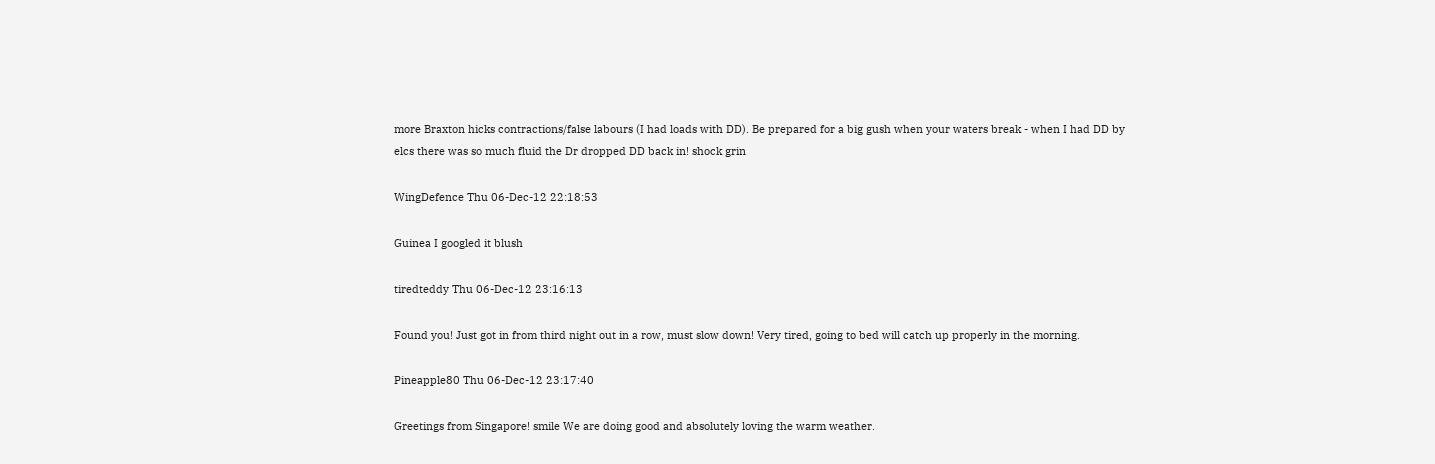more Braxton hicks contractions/false labours (I had loads with DD). Be prepared for a big gush when your waters break - when I had DD by elcs there was so much fluid the Dr dropped DD back in! shock grin

WingDefence Thu 06-Dec-12 22:18:53

Guinea I googled it blush

tiredteddy Thu 06-Dec-12 23:16:13

Found you! Just got in from third night out in a row, must slow down! Very tired, going to bed will catch up properly in the morning.

Pineapple80 Thu 06-Dec-12 23:17:40

Greetings from Singapore! smile We are doing good and absolutely loving the warm weather.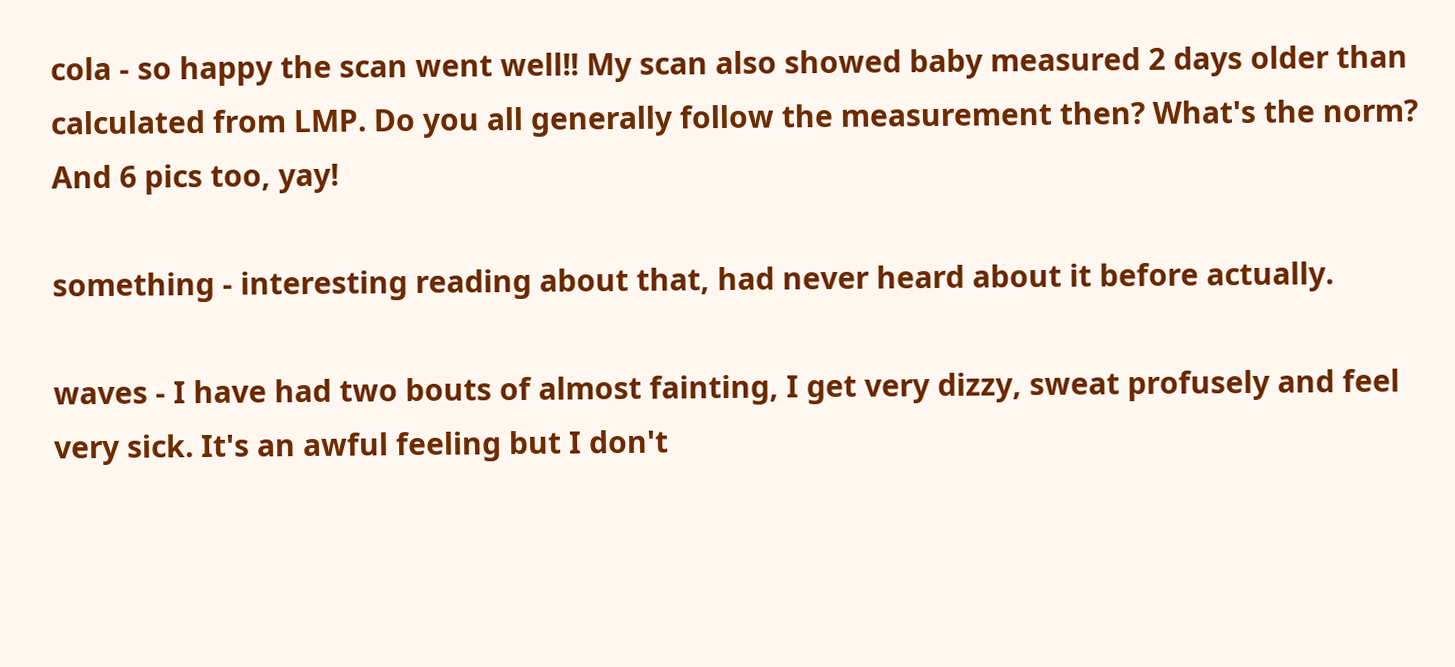cola - so happy the scan went well!! My scan also showed baby measured 2 days older than calculated from LMP. Do you all generally follow the measurement then? What's the norm? And 6 pics too, yay!

something - interesting reading about that, had never heard about it before actually.

waves - I have had two bouts of almost fainting, I get very dizzy, sweat profusely and feel very sick. It's an awful feeling but I don't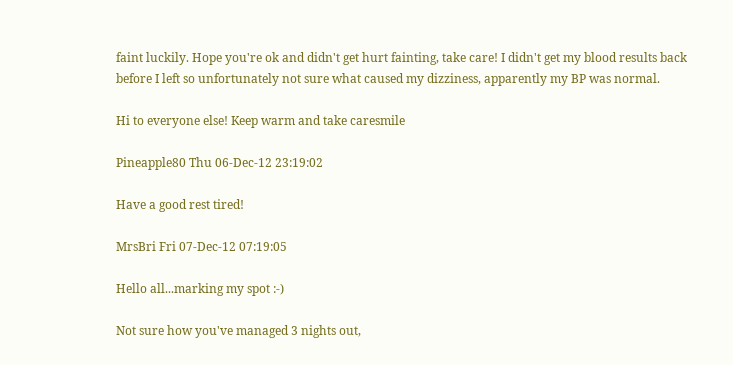faint luckily. Hope you're ok and didn't get hurt fainting, take care! I didn't get my blood results back before I left so unfortunately not sure what caused my dizziness, apparently my BP was normal.

Hi to everyone else! Keep warm and take caresmile

Pineapple80 Thu 06-Dec-12 23:19:02

Have a good rest tired!

MrsBri Fri 07-Dec-12 07:19:05

Hello all...marking my spot :-)

Not sure how you've managed 3 nights out,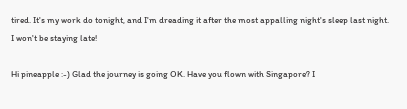tired. It's my work do tonight, and I'm dreading it after the most appalling night's sleep last night. I won't be staying late!

Hi pineapple :-) Glad the journey is going OK. Have you flown with Singapore? I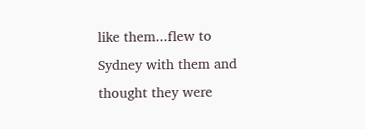like them...flew to Sydney with them and thought they were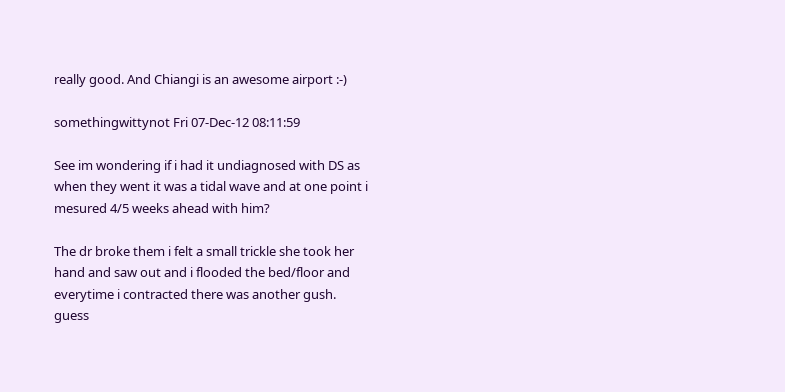really good. And Chiangi is an awesome airport :-)

somethingwittynot Fri 07-Dec-12 08:11:59

See im wondering if i had it undiagnosed with DS as when they went it was a tidal wave and at one point i mesured 4/5 weeks ahead with him?

The dr broke them i felt a small trickle she took her hand and saw out and i flooded the bed/floor and everytime i contracted there was another gush. guess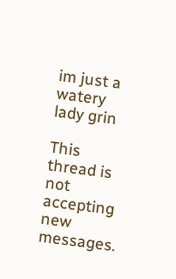im just a watery lady grin

This thread is not accepting new messages.